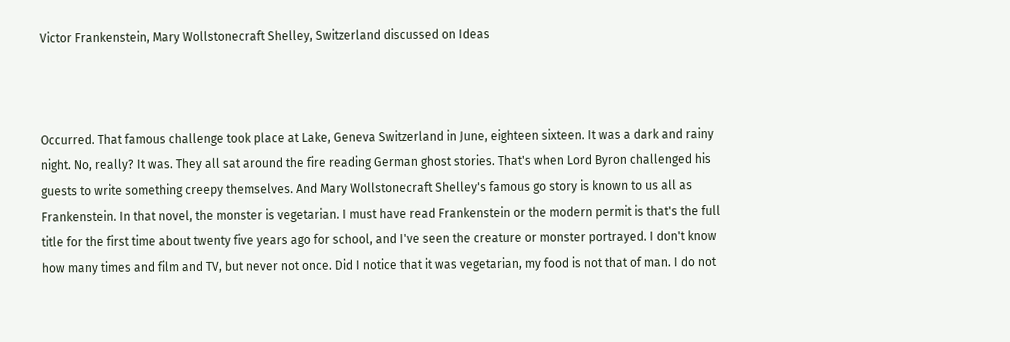Victor Frankenstein, Mary Wollstonecraft Shelley, Switzerland discussed on Ideas



Occurred. That famous challenge took place at Lake, Geneva Switzerland in June, eighteen sixteen. It was a dark and rainy night. No, really? It was. They all sat around the fire reading German ghost stories. That's when Lord Byron challenged his guests to write something creepy themselves. And Mary Wollstonecraft Shelley's famous go story is known to us all as Frankenstein. In that novel, the monster is vegetarian. I must have read Frankenstein or the modern permit is that's the full title for the first time about twenty five years ago for school, and I've seen the creature or monster portrayed. I don't know how many times and film and TV, but never not once. Did I notice that it was vegetarian, my food is not that of man. I do not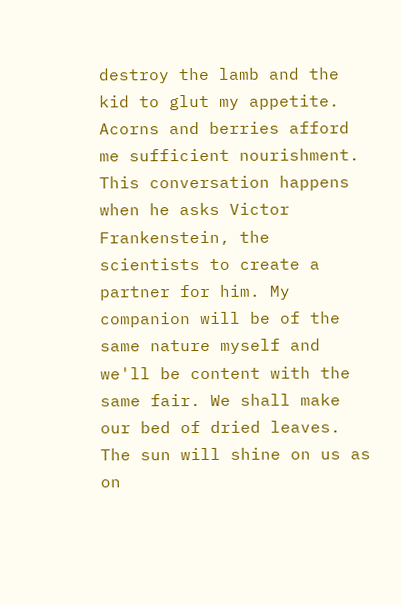destroy the lamb and the kid to glut my appetite. Acorns and berries afford me sufficient nourishment. This conversation happens when he asks Victor Frankenstein, the scientists to create a partner for him. My companion will be of the same nature myself and we'll be content with the same fair. We shall make our bed of dried leaves. The sun will shine on us as on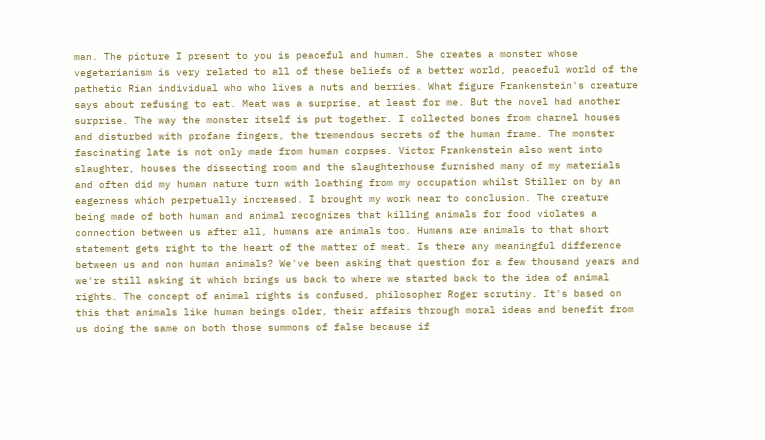man. The picture I present to you is peaceful and human. She creates a monster whose vegetarianism is very related to all of these beliefs of a better world, peaceful world of the pathetic Rian individual who who lives a nuts and berries. What figure Frankenstein's creature says about refusing to eat. Meat was a surprise, at least for me. But the novel had another surprise. The way the monster itself is put together. I collected bones from charnel houses and disturbed with profane fingers, the tremendous secrets of the human frame. The monster fascinating late is not only made from human corpses. Victor Frankenstein also went into slaughter, houses the dissecting room and the slaughterhouse furnished many of my materials and often did my human nature turn with loathing from my occupation whilst Stiller on by an eagerness which perpetually increased. I brought my work near to conclusion. The creature being made of both human and animal recognizes that killing animals for food violates a connection between us after all, humans are animals too. Humans are animals to that short statement gets right to the heart of the matter of meat. Is there any meaningful difference between us and non human animals? We've been asking that question for a few thousand years and we're still asking it which brings us back to where we started back to the idea of animal rights. The concept of animal rights is confused, philosopher Roger scrutiny. It's based on this that animals like human beings older, their affairs through moral ideas and benefit from us doing the same on both those summons of false because if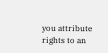you attribute rights to an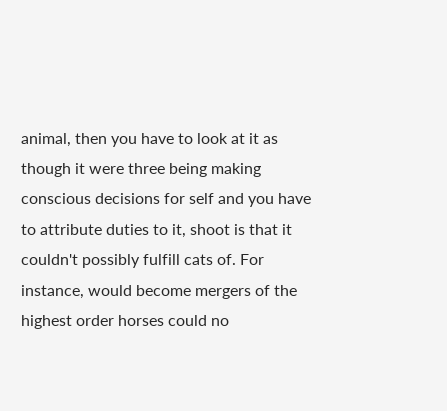animal, then you have to look at it as though it were three being making conscious decisions for self and you have to attribute duties to it, shoot is that it couldn't possibly fulfill cats of. For instance, would become mergers of the highest order horses could no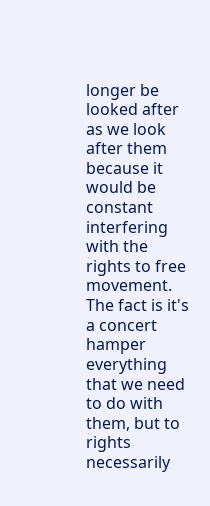longer be looked after as we look after them because it would be constant interfering with the rights to free movement. The fact is it's a concert hamper everything that we need to do with them, but to rights necessarily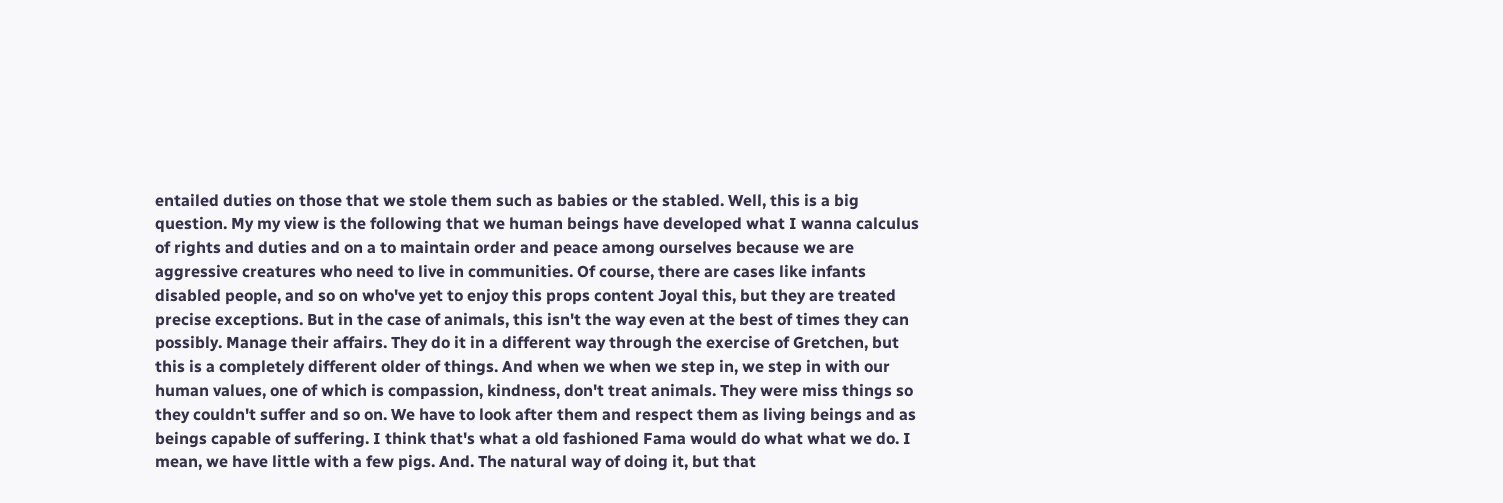entailed duties on those that we stole them such as babies or the stabled. Well, this is a big question. My my view is the following that we human beings have developed what I wanna calculus of rights and duties and on a to maintain order and peace among ourselves because we are aggressive creatures who need to live in communities. Of course, there are cases like infants disabled people, and so on who've yet to enjoy this props content Joyal this, but they are treated precise exceptions. But in the case of animals, this isn't the way even at the best of times they can possibly. Manage their affairs. They do it in a different way through the exercise of Gretchen, but this is a completely different older of things. And when we when we step in, we step in with our human values, one of which is compassion, kindness, don't treat animals. They were miss things so they couldn't suffer and so on. We have to look after them and respect them as living beings and as beings capable of suffering. I think that's what a old fashioned Fama would do what what we do. I mean, we have little with a few pigs. And. The natural way of doing it, but that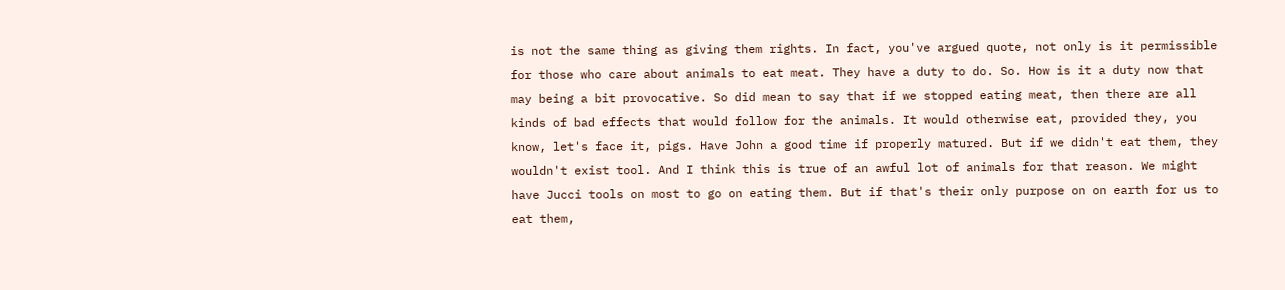is not the same thing as giving them rights. In fact, you've argued quote, not only is it permissible for those who care about animals to eat meat. They have a duty to do. So. How is it a duty now that may being a bit provocative. So did mean to say that if we stopped eating meat, then there are all kinds of bad effects that would follow for the animals. It would otherwise eat, provided they, you know, let's face it, pigs. Have John a good time if properly matured. But if we didn't eat them, they wouldn't exist tool. And I think this is true of an awful lot of animals for that reason. We might have Jucci tools on most to go on eating them. But if that's their only purpose on on earth for us to eat them,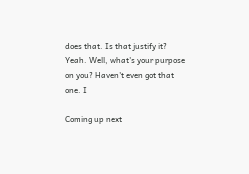does that. Is that justify it? Yeah. Well, what's your purpose on you? Haven't even got that one. I

Coming up next